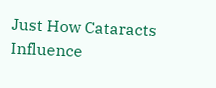Just How Cataracts Influence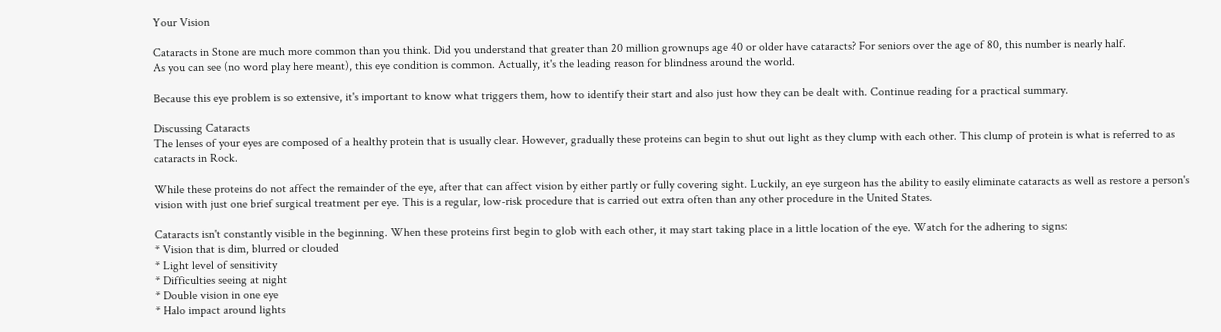Your Vision

Cataracts in Stone are much more common than you think. Did you understand that greater than 20 million grownups age 40 or older have cataracts? For seniors over the age of 80, this number is nearly half.
As you can see (no word play here meant), this eye condition is common. Actually, it's the leading reason for blindness around the world.

Because this eye problem is so extensive, it's important to know what triggers them, how to identify their start and also just how they can be dealt with. Continue reading for a practical summary.

Discussing Cataracts
The lenses of your eyes are composed of a healthy protein that is usually clear. However, gradually these proteins can begin to shut out light as they clump with each other. This clump of protein is what is referred to as cataracts in Rock.

While these proteins do not affect the remainder of the eye, after that can affect vision by either partly or fully covering sight. Luckily, an eye surgeon has the ability to easily eliminate cataracts as well as restore a person's vision with just one brief surgical treatment per eye. This is a regular, low-risk procedure that is carried out extra often than any other procedure in the United States.

Cataracts isn't constantly visible in the beginning. When these proteins first begin to glob with each other, it may start taking place in a little location of the eye. Watch for the adhering to signs:
* Vision that is dim, blurred or clouded
* Light level of sensitivity
* Difficulties seeing at night
* Double vision in one eye
* Halo impact around lights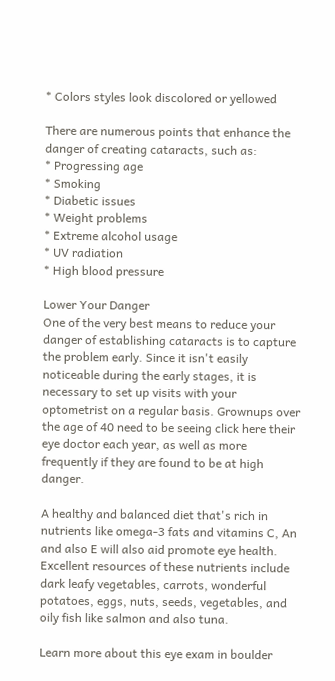* Colors styles look discolored or yellowed

There are numerous points that enhance the danger of creating cataracts, such as:
* Progressing age
* Smoking
* Diabetic issues
* Weight problems
* Extreme alcohol usage
* UV radiation
* High blood pressure

Lower Your Danger
One of the very best means to reduce your danger of establishing cataracts is to capture the problem early. Since it isn't easily noticeable during the early stages, it is necessary to set up visits with your optometrist on a regular basis. Grownups over the age of 40 need to be seeing click here their eye doctor each year, as well as more frequently if they are found to be at high danger.

A healthy and balanced diet that's rich in nutrients like omega-3 fats and vitamins C, An and also E will also aid promote eye health. Excellent resources of these nutrients include dark leafy vegetables, carrots, wonderful potatoes, eggs, nuts, seeds, vegetables, and oily fish like salmon and also tuna.

Learn more about this eye exam in boulder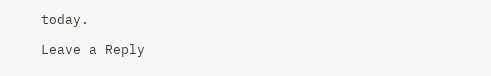today.

Leave a Reply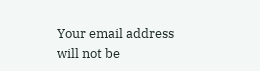Your email address will not be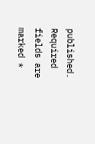published. Required fields are marked *